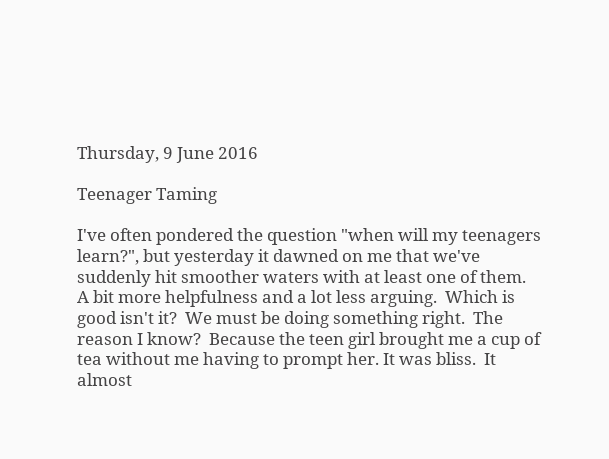Thursday, 9 June 2016

Teenager Taming

I've often pondered the question "when will my teenagers learn?", but yesterday it dawned on me that we've suddenly hit smoother waters with at least one of them.  A bit more helpfulness and a lot less arguing.  Which is good isn't it?  We must be doing something right.  The reason I know?  Because the teen girl brought me a cup of tea without me having to prompt her. It was bliss.  It almost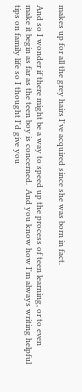makes up for all the grey hairs I've acquired since she was born in fact.

And so I wonder if there might be a way to speed up the process of teen learning, or to even make it begin as far as the teen boy is concerned.  And you know how I'm always writing helpful tips on family life so I thought I'd give you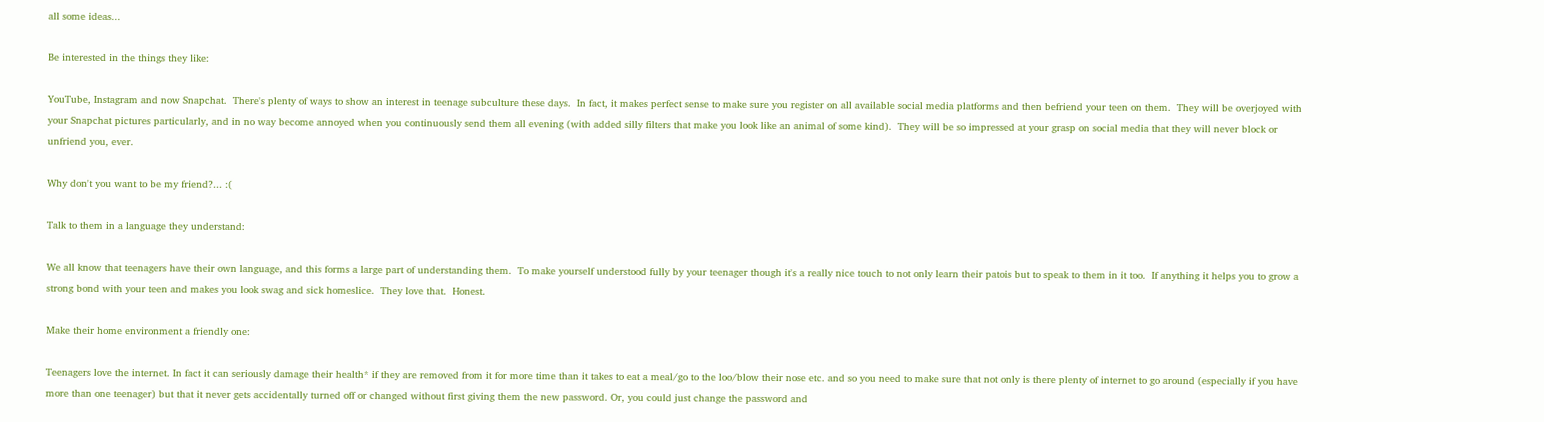all some ideas...

Be interested in the things they like:

YouTube, Instagram and now Snapchat.  There's plenty of ways to show an interest in teenage subculture these days.  In fact, it makes perfect sense to make sure you register on all available social media platforms and then befriend your teen on them.  They will be overjoyed with your Snapchat pictures particularly, and in no way become annoyed when you continuously send them all evening (with added silly filters that make you look like an animal of some kind).  They will be so impressed at your grasp on social media that they will never block or unfriend you, ever.

Why don't you want to be my friend?... :(

Talk to them in a language they understand:

We all know that teenagers have their own language, and this forms a large part of understanding them.  To make yourself understood fully by your teenager though it's a really nice touch to not only learn their patois but to speak to them in it too.  If anything it helps you to grow a strong bond with your teen and makes you look swag and sick homeslice.  They love that.  Honest.

Make their home environment a friendly one:

Teenagers love the internet. In fact it can seriously damage their health* if they are removed from it for more time than it takes to eat a meal/go to the loo/blow their nose etc. and so you need to make sure that not only is there plenty of internet to go around (especially if you have more than one teenager) but that it never gets accidentally turned off or changed without first giving them the new password. Or, you could just change the password and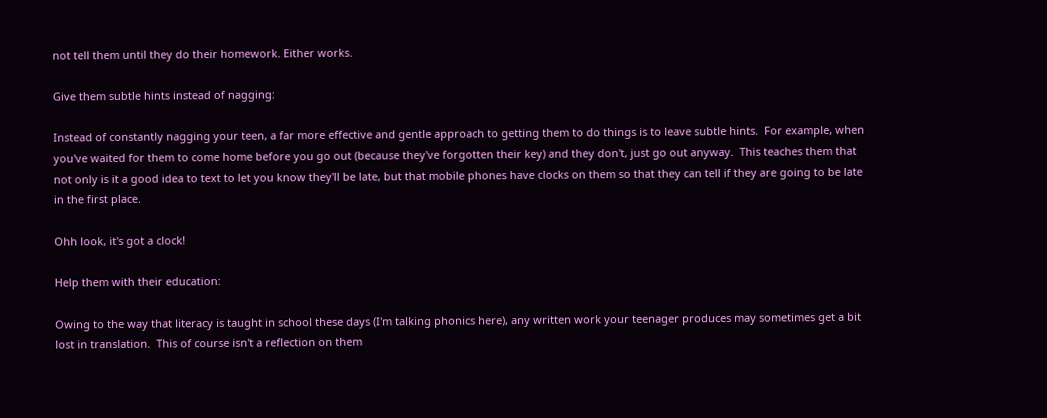not tell them until they do their homework. Either works.

Give them subtle hints instead of nagging:

Instead of constantly nagging your teen, a far more effective and gentle approach to getting them to do things is to leave subtle hints.  For example, when you've waited for them to come home before you go out (because they've forgotten their key) and they don't, just go out anyway.  This teaches them that not only is it a good idea to text to let you know they'll be late, but that mobile phones have clocks on them so that they can tell if they are going to be late in the first place.

Ohh look, it's got a clock!

Help them with their education:

Owing to the way that literacy is taught in school these days (I'm talking phonics here), any written work your teenager produces may sometimes get a bit lost in translation.  This of course isn't a reflection on them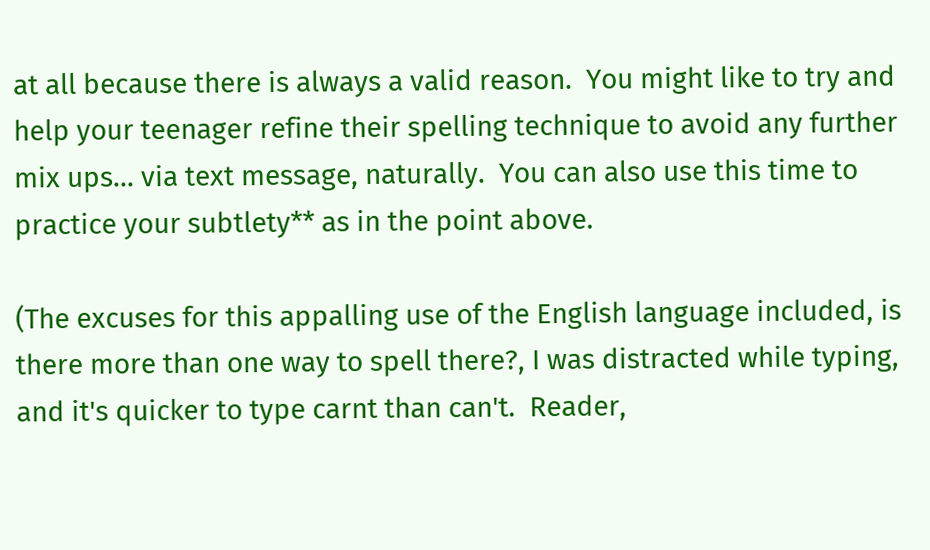at all because there is always a valid reason.  You might like to try and help your teenager refine their spelling technique to avoid any further mix ups... via text message, naturally.  You can also use this time to practice your subtlety** as in the point above.

(The excuses for this appalling use of the English language included, is there more than one way to spell there?, I was distracted while typing, and it's quicker to type carnt than can't.  Reader,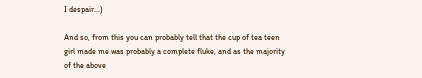I despair...)

And so, from this you can probably tell that the cup of tea teen girl made me was probably a complete fluke, and as the majority of the above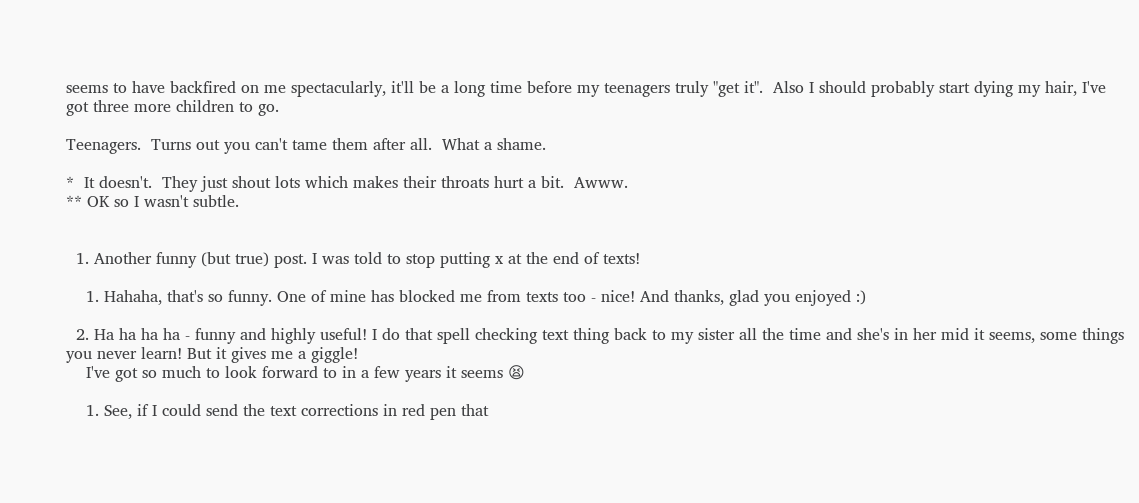seems to have backfired on me spectacularly, it'll be a long time before my teenagers truly "get it".  Also I should probably start dying my hair, I've got three more children to go.

Teenagers.  Turns out you can't tame them after all.  What a shame.

*  It doesn't.  They just shout lots which makes their throats hurt a bit.  Awww.
** OK so I wasn't subtle.


  1. Another funny (but true) post. I was told to stop putting x at the end of texts!

    1. Hahaha, that's so funny. One of mine has blocked me from texts too - nice! And thanks, glad you enjoyed :)

  2. Ha ha ha ha - funny and highly useful! I do that spell checking text thing back to my sister all the time and she's in her mid it seems, some things you never learn! But it gives me a giggle!
    I've got so much to look forward to in a few years it seems 😫

    1. See, if I could send the text corrections in red pen that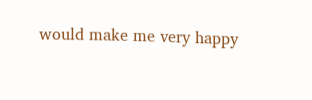would make me very happy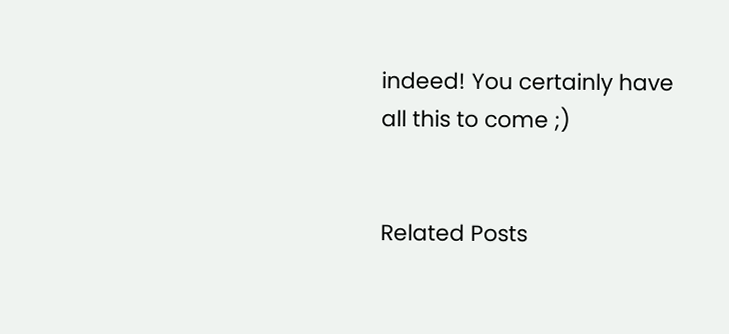indeed! You certainly have all this to come ;)


Related Posts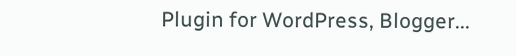Plugin for WordPress, Blogger...